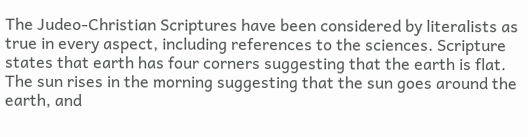The Judeo-Christian Scriptures have been considered by literalists as true in every aspect, including references to the sciences. Scripture states that earth has four corners suggesting that the earth is flat. The sun rises in the morning suggesting that the sun goes around the earth, and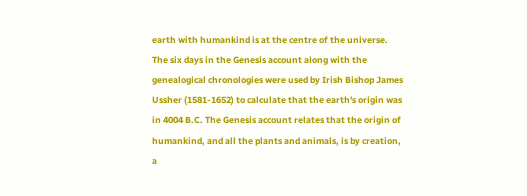earth with humankind is at the centre of the universe. The six days in the Genesis account along with the genealogical chronologies were used by Irish Bishop James Ussher (1581-1652) to calculate that the earth's origin was in 4004 B.C. The Genesis account relates that the origin of humankind, and all the plants and animals, is by creation, a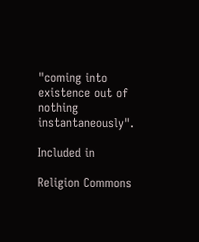"coming into existence out of nothing instantaneously".

Included in

Religion Commons